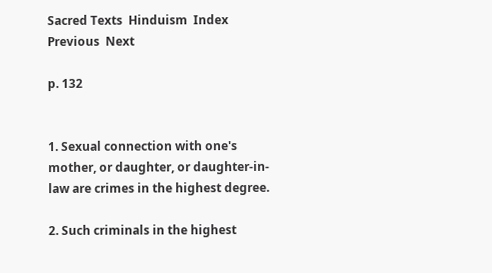Sacred Texts  Hinduism  Index  Previous  Next

p. 132


1. Sexual connection with one's mother, or daughter, or daughter-in-law are crimes in the highest degree.

2. Such criminals in the highest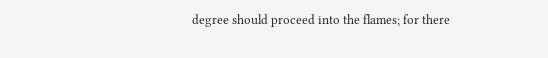degree should proceed into the flames; for there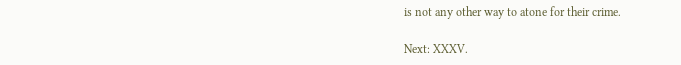is not any other way to atone for their crime.

Next: XXXV.